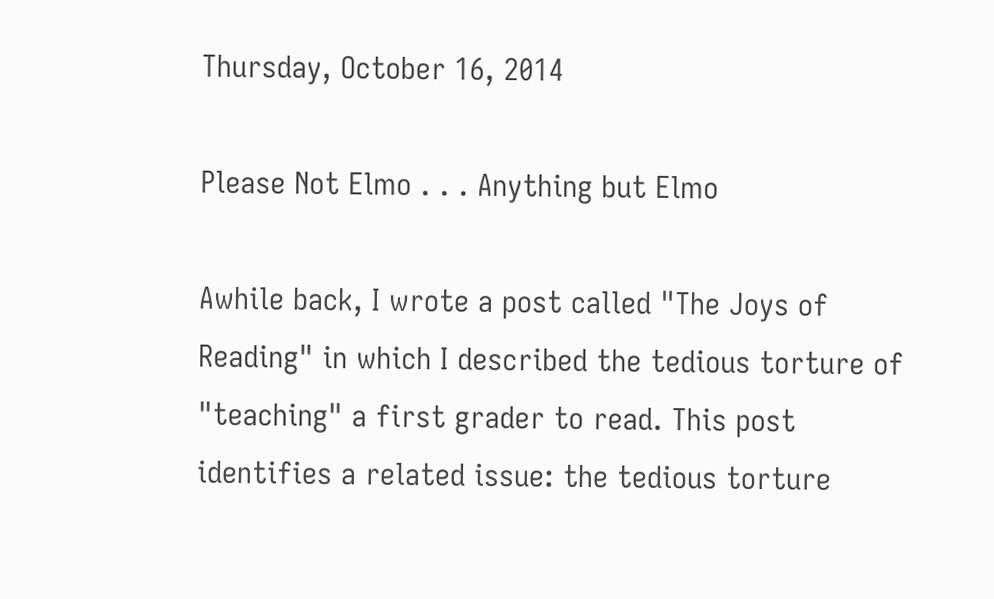Thursday, October 16, 2014

Please Not Elmo . . . Anything but Elmo

Awhile back, I wrote a post called "The Joys of Reading" in which I described the tedious torture of "teaching" a first grader to read. This post identifies a related issue: the tedious torture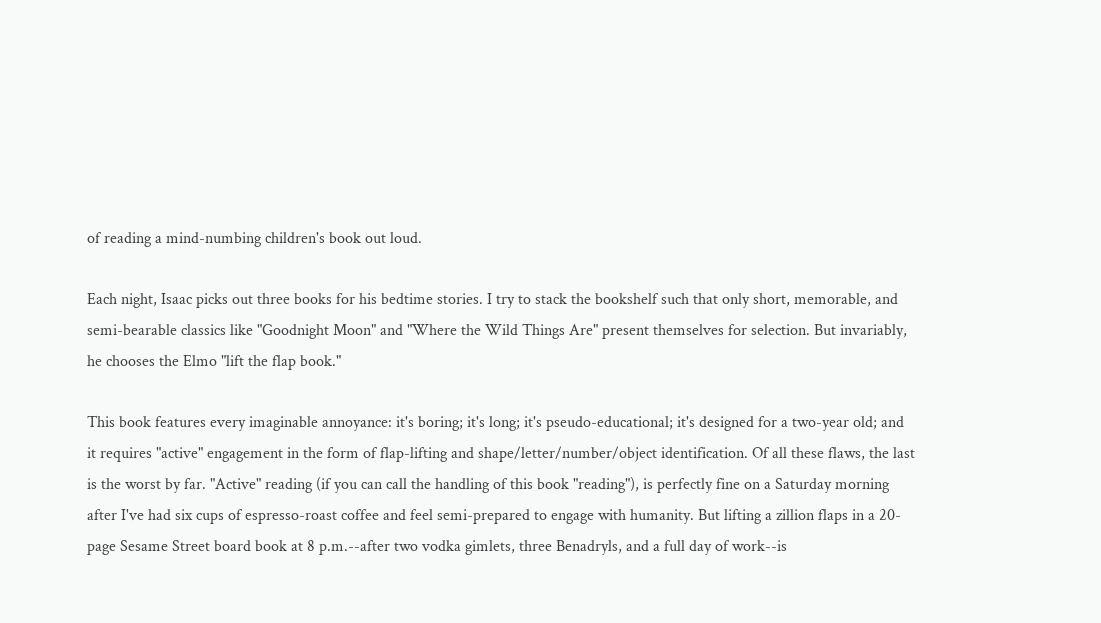of reading a mind-numbing children's book out loud.

Each night, Isaac picks out three books for his bedtime stories. I try to stack the bookshelf such that only short, memorable, and semi-bearable classics like "Goodnight Moon" and "Where the Wild Things Are" present themselves for selection. But invariably, he chooses the Elmo "lift the flap book."

This book features every imaginable annoyance: it's boring; it's long; it's pseudo-educational; it's designed for a two-year old; and it requires "active" engagement in the form of flap-lifting and shape/letter/number/object identification. Of all these flaws, the last is the worst by far. "Active" reading (if you can call the handling of this book "reading"), is perfectly fine on a Saturday morning after I've had six cups of espresso-roast coffee and feel semi-prepared to engage with humanity. But lifting a zillion flaps in a 20-page Sesame Street board book at 8 p.m.--after two vodka gimlets, three Benadryls, and a full day of work--is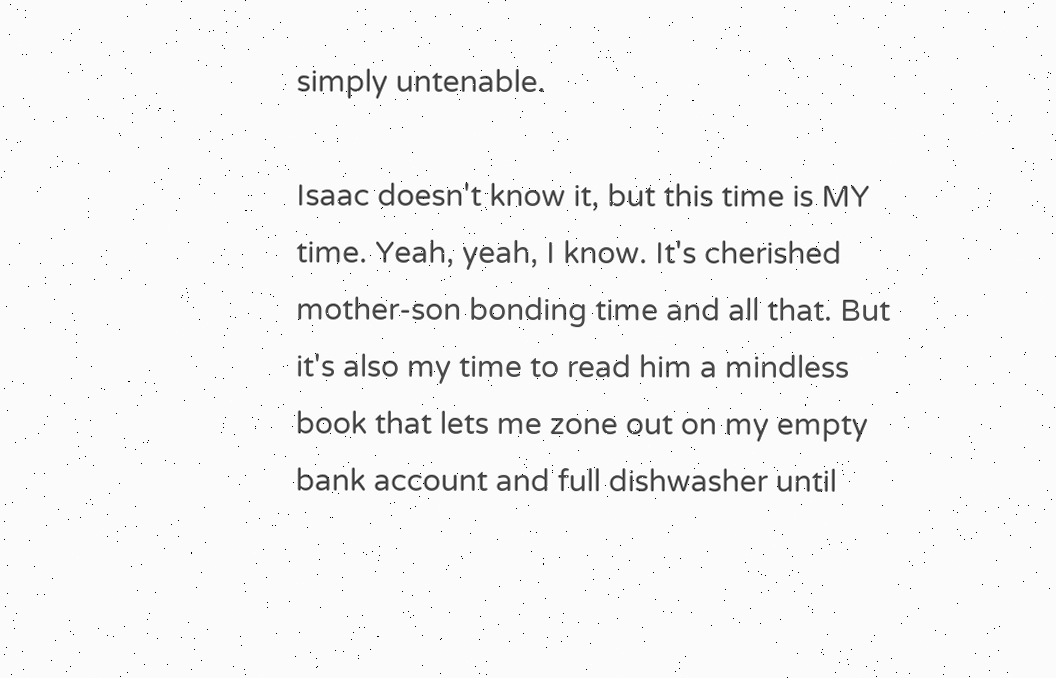simply untenable.

Isaac doesn't know it, but this time is MY time. Yeah, yeah, I know. It's cherished mother-son bonding time and all that. But it's also my time to read him a mindless book that lets me zone out on my empty bank account and full dishwasher until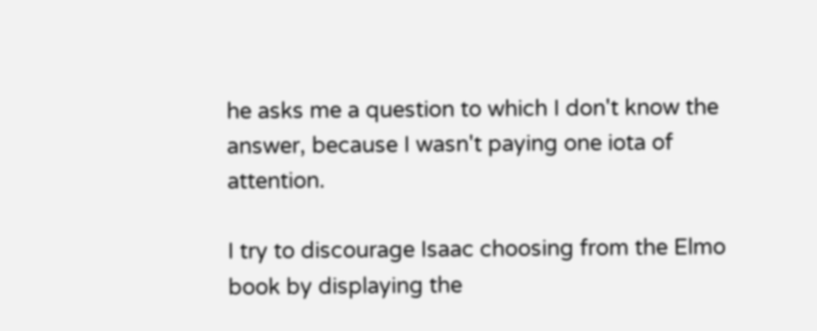he asks me a question to which I don't know the answer, because I wasn't paying one iota of attention.

I try to discourage Isaac choosing from the Elmo book by displaying the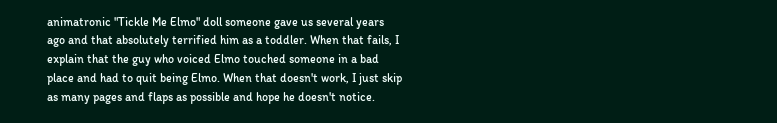animatronic "Tickle Me Elmo" doll someone gave us several years ago and that absolutely terrified him as a toddler. When that fails, I explain that the guy who voiced Elmo touched someone in a bad place and had to quit being Elmo. When that doesn't work, I just skip as many pages and flaps as possible and hope he doesn't notice.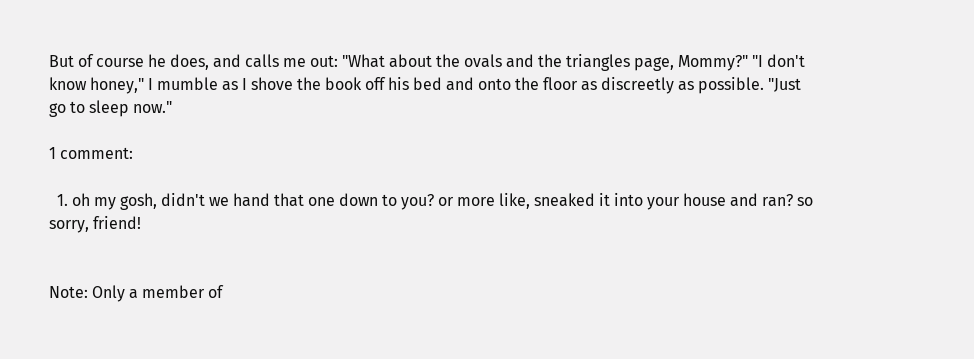But of course he does, and calls me out: "What about the ovals and the triangles page, Mommy?" "I don't know honey," I mumble as I shove the book off his bed and onto the floor as discreetly as possible. "Just go to sleep now."

1 comment:

  1. oh my gosh, didn't we hand that one down to you? or more like, sneaked it into your house and ran? so sorry, friend!


Note: Only a member of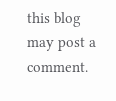this blog may post a comment.